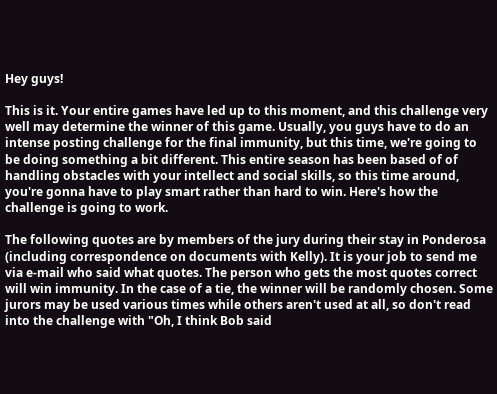Hey guys!

This is it. Your entire games have led up to this moment, and this challenge very well may determine the winner of this game. Usually, you guys have to do an intense posting challenge for the final immunity, but this time, we're going to be doing something a bit different. This entire season has been based of of handling obstacles with your intellect and social skills, so this time around, you're gonna have to play smart rather than hard to win. Here's how the challenge is going to work.

The following quotes are by members of the jury during their stay in Ponderosa (including correspondence on documents with Kelly). It is your job to send me via e-mail who said what quotes. The person who gets the most quotes correct will win immunity. In the case of a tie, the winner will be randomly chosen. Some jurors may be used various times while others aren't used at all, so don't read into the challenge with "Oh, I think Bob said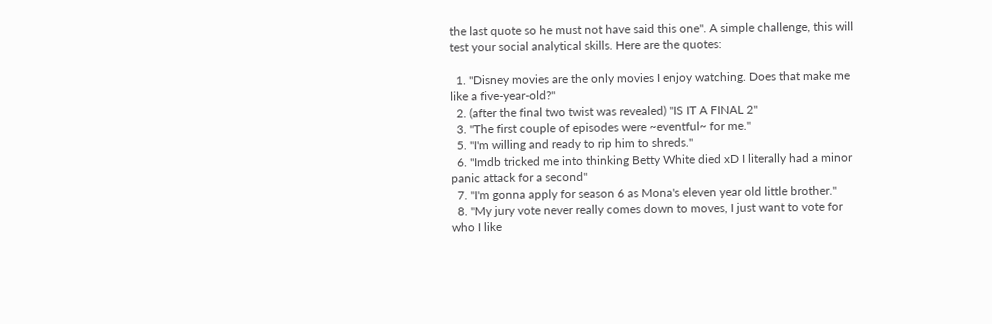the last quote so he must not have said this one". A simple challenge, this will test your social analytical skills. Here are the quotes:

  1. "Disney movies are the only movies I enjoy watching. Does that make me like a five-year-old?"
  2. (after the final two twist was revealed) "IS IT A FINAL 2"
  3. "The first couple of episodes were ~eventful~ for me."
  5. "I'm willing and ready to rip him to shreds."
  6. "Imdb tricked me into thinking Betty White died xD I literally had a minor panic attack for a second"
  7. "I'm gonna apply for season 6 as Mona's eleven year old little brother."
  8. "My jury vote never really comes down to moves, I just want to vote for who I like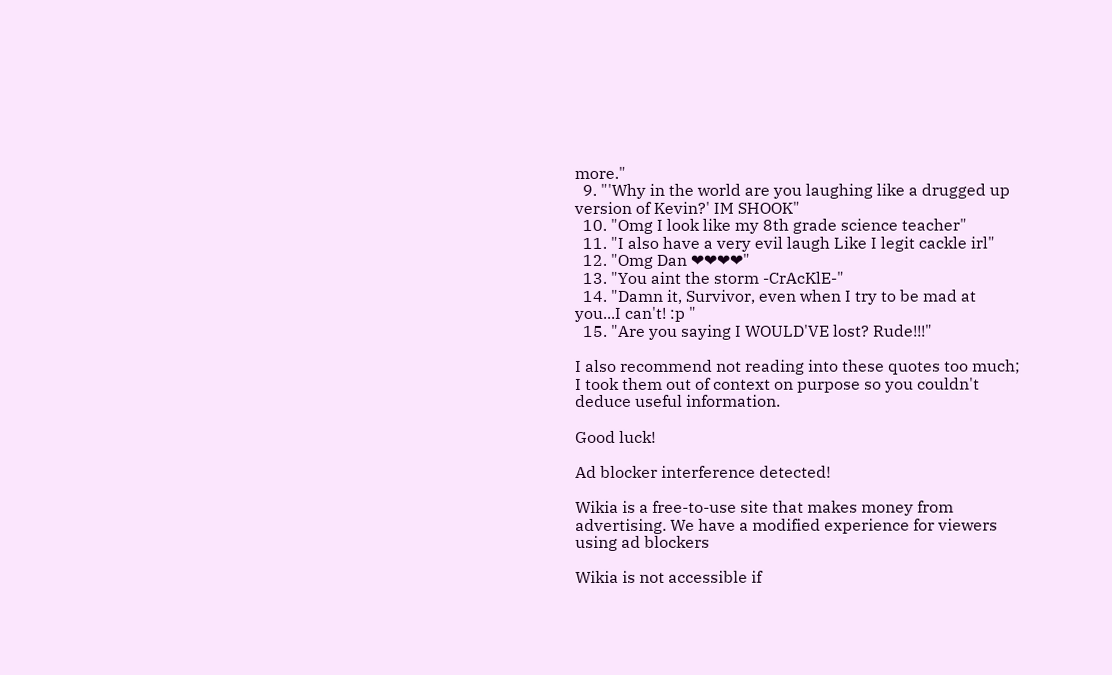more."
  9. "'Why in the world are you laughing like a drugged up version of Kevin?' IM SHOOK"
  10. "Omg I look like my 8th grade science teacher"
  11. "I also have a very evil laugh Like I legit cackle irl"
  12. "Omg Dan ❤❤❤❤"
  13. "You aint the storm -CrAcKlE-"
  14. "Damn it, Survivor, even when I try to be mad at you...I can't! :p "
  15. "Are you saying I WOULD'VE lost? Rude!!!"

I also recommend not reading into these quotes too much; I took them out of context on purpose so you couldn't deduce useful information.

Good luck!

Ad blocker interference detected!

Wikia is a free-to-use site that makes money from advertising. We have a modified experience for viewers using ad blockers

Wikia is not accessible if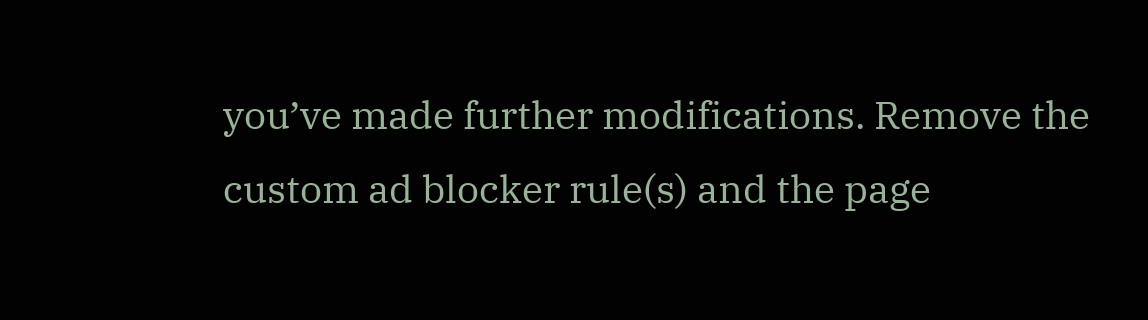you’ve made further modifications. Remove the custom ad blocker rule(s) and the page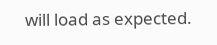will load as expected.